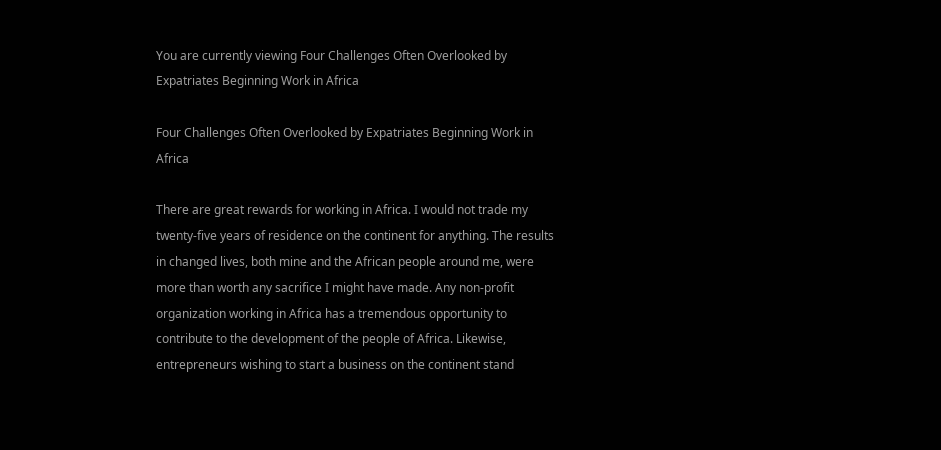You are currently viewing Four Challenges Often Overlooked by Expatriates Beginning Work in Africa

Four Challenges Often Overlooked by Expatriates Beginning Work in Africa

There are great rewards for working in Africa. I would not trade my twenty-five years of residence on the continent for anything. The results in changed lives, both mine and the African people around me, were more than worth any sacrifice I might have made. Any non-profit organization working in Africa has a tremendous opportunity to contribute to the development of the people of Africa. Likewise, entrepreneurs wishing to start a business on the continent stand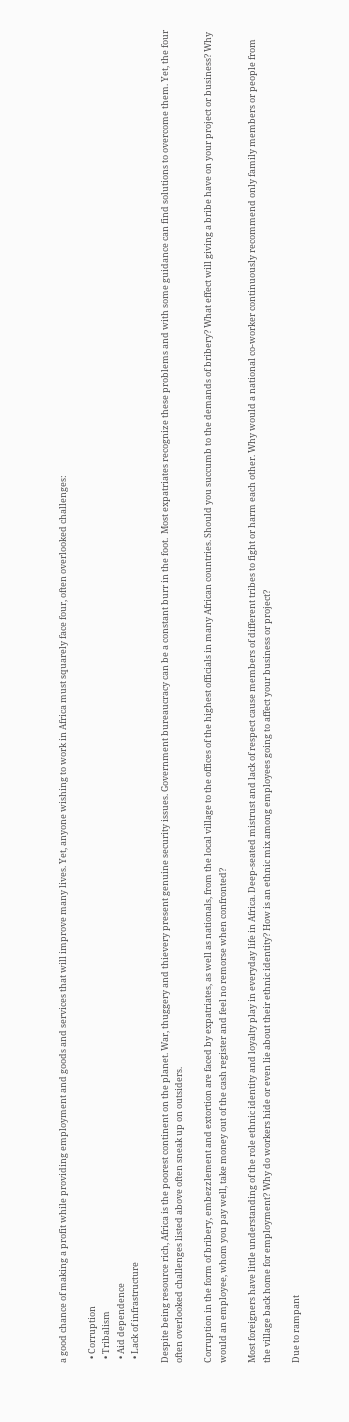a good chance of making a profit while providing employment and goods and services that will improve many lives. Yet, anyone wishing to work in Africa must squarely face four, often overlooked challenges:

  • Corruption
  • Tribalism
  • Aid dependence
  • Lack of infrastructure

Despite being resource rich, Africa is the poorest continent on the planet. War, thuggery and thievery present genuine security issues. Government bureaucracy can be a constant burr in the foot.  Most expatriates recognize these problems and with some guidance can find solutions to overcome them. Yet, the four often overlooked challenges listed above often sneak up on outsiders.

Corruption in the form of bribery, embezzlement and extortion are faced by expatriates, as well as nationals, from the local village to the offices of the highest officials in many African countries. Should you succumb to the demands of bribery? What effect will giving a bribe have on your project or business? Why would an employee, whom you pay well, take money out of the cash register and feel no remorse when confronted?

Most foreigners have little understanding of the role ethnic identity and loyalty play in everyday life in Africa. Deep-seated mistrust and lack of respect cause members of different tribes to fight or harm each other. Why would a national co-worker continuously recommend only family members or people from the village back home for employment? Why do workers hide or even lie about their ethnic identity? How is an ethnic mix among employees going to affect your business or project?

Due to rampant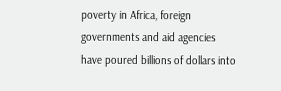poverty in Africa, foreign governments and aid agencies have poured billions of dollars into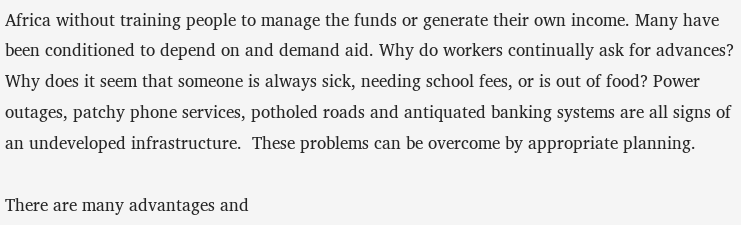Africa without training people to manage the funds or generate their own income. Many have been conditioned to depend on and demand aid. Why do workers continually ask for advances? Why does it seem that someone is always sick, needing school fees, or is out of food? Power outages, patchy phone services, potholed roads and antiquated banking systems are all signs of an undeveloped infrastructure.  These problems can be overcome by appropriate planning.

There are many advantages and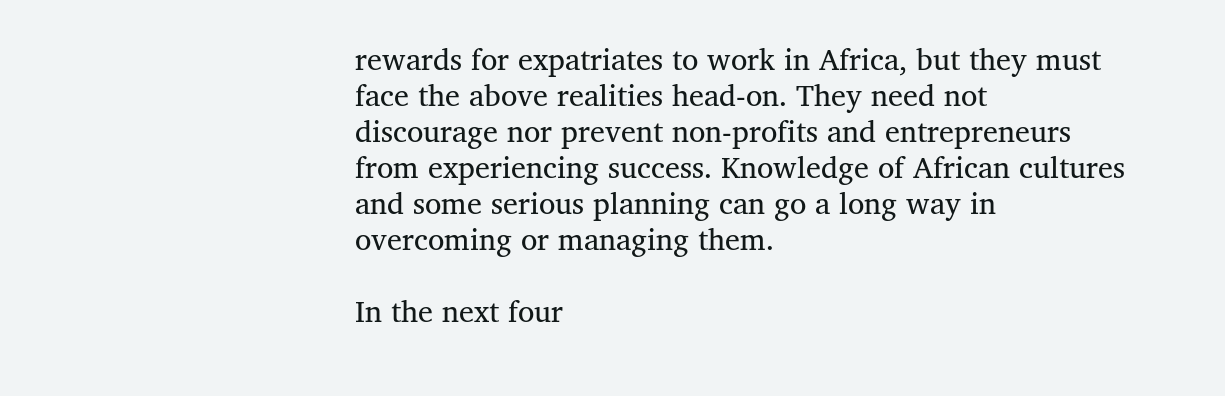rewards for expatriates to work in Africa, but they must face the above realities head-on. They need not discourage nor prevent non-profits and entrepreneurs from experiencing success. Knowledge of African cultures and some serious planning can go a long way in overcoming or managing them.

In the next four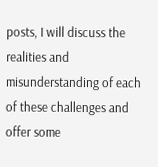posts, I will discuss the realities and misunderstanding of each of these challenges and offer some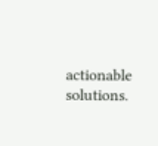actionable solutions.